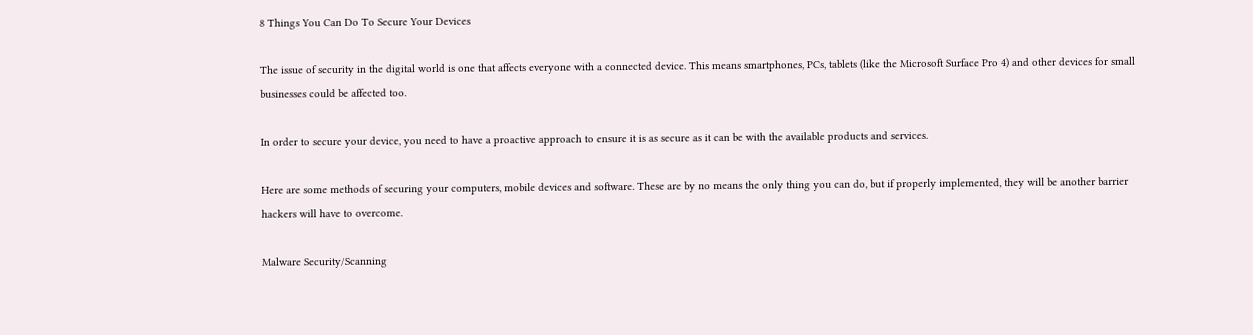8 Things You Can Do To Secure Your Devices

The issue of security in the digital world is one that affects everyone with a connected device. This means smartphones, PCs, tablets (like the Microsoft Surface Pro 4) and other devices for small businesses could be affected too.

In order to secure your device, you need to have a proactive approach to ensure it is as secure as it can be with the available products and services.

Here are some methods of securing your computers, mobile devices and software. These are by no means the only thing you can do, but if properly implemented, they will be another barrier hackers will have to overcome.

Malware Security/Scanning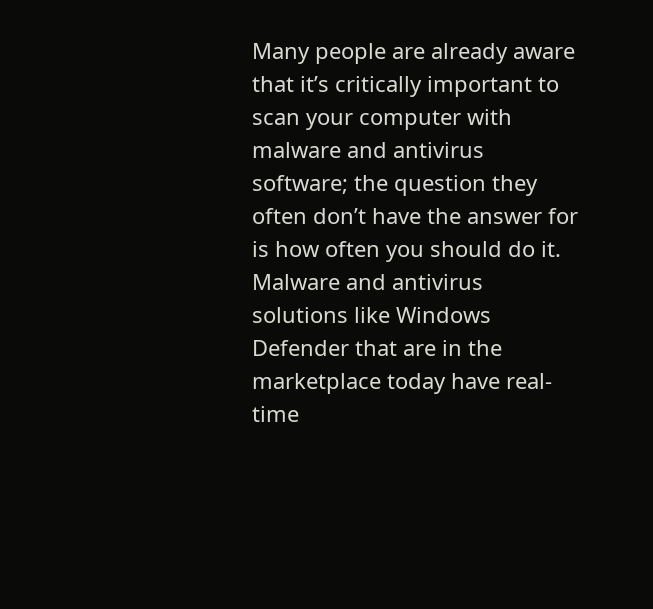Many people are already aware that it’s critically important to scan your computer with malware and antivirus software; the question they often don’t have the answer for is how often you should do it. Malware and antivirus solutions like Windows Defender that are in the marketplace today have real-time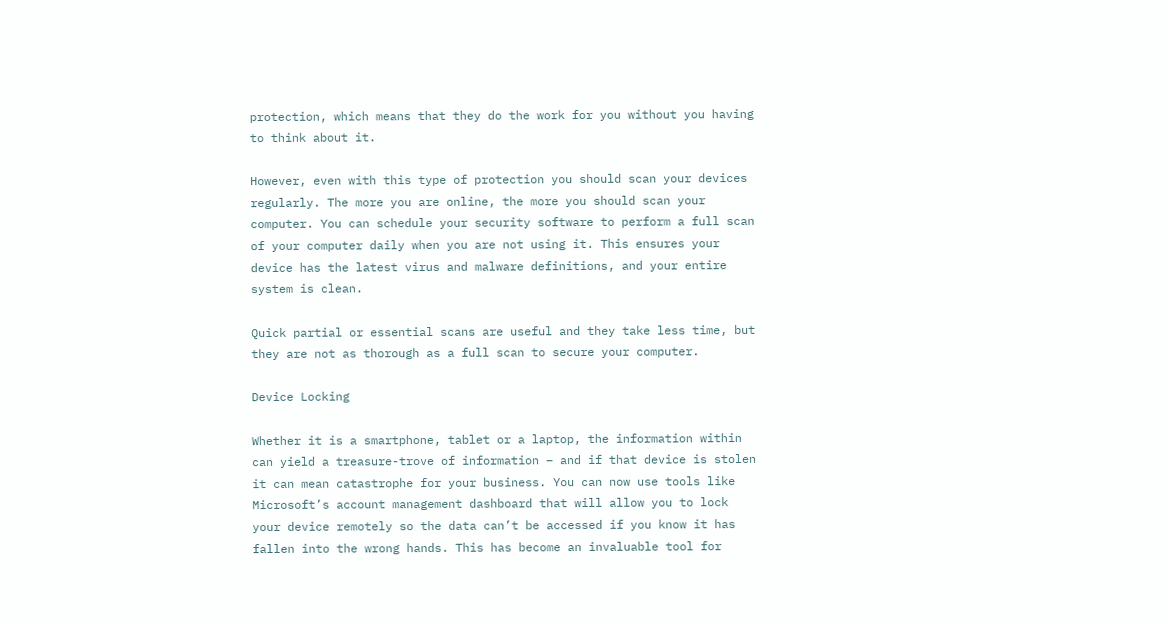protection, which means that they do the work for you without you having to think about it.

However, even with this type of protection you should scan your devices regularly. The more you are online, the more you should scan your computer. You can schedule your security software to perform a full scan of your computer daily when you are not using it. This ensures your device has the latest virus and malware definitions, and your entire system is clean.

Quick partial or essential scans are useful and they take less time, but they are not as thorough as a full scan to secure your computer.

Device Locking

Whether it is a smartphone, tablet or a laptop, the information within can yield a treasure-trove of information – and if that device is stolen it can mean catastrophe for your business. You can now use tools like Microsoft’s account management dashboard that will allow you to lock your device remotely so the data can’t be accessed if you know it has fallen into the wrong hands. This has become an invaluable tool for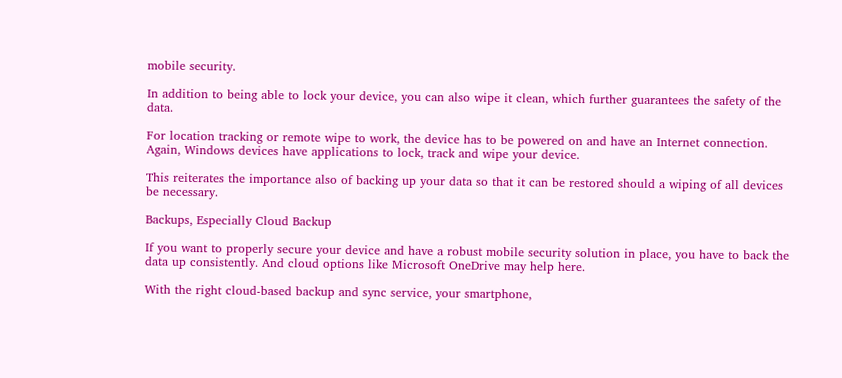mobile security.

In addition to being able to lock your device, you can also wipe it clean, which further guarantees the safety of the data.

For location tracking or remote wipe to work, the device has to be powered on and have an Internet connection. Again, Windows devices have applications to lock, track and wipe your device.

This reiterates the importance also of backing up your data so that it can be restored should a wiping of all devices be necessary.

Backups, Especially Cloud Backup

If you want to properly secure your device and have a robust mobile security solution in place, you have to back the data up consistently. And cloud options like Microsoft OneDrive may help here.

With the right cloud-based backup and sync service, your smartphone,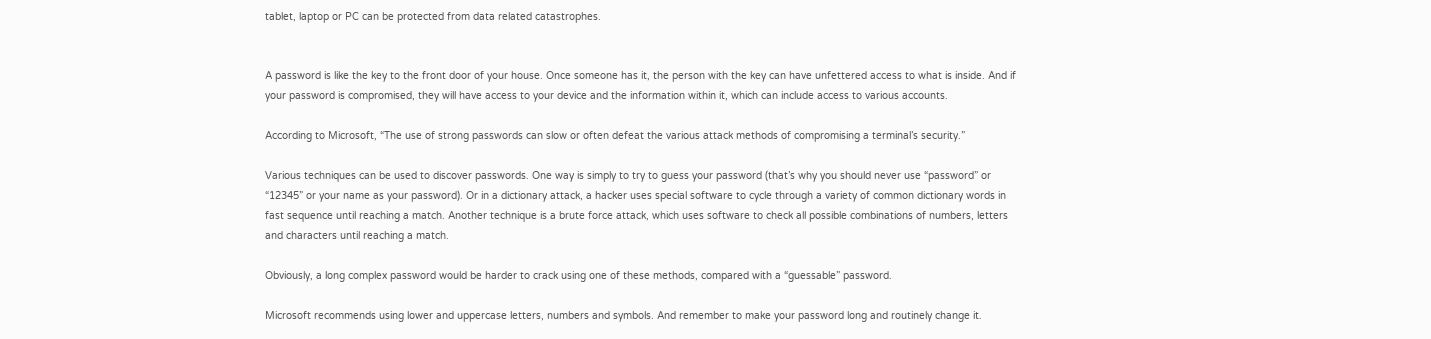tablet, laptop or PC can be protected from data related catastrophes.


A password is like the key to the front door of your house. Once someone has it, the person with the key can have unfettered access to what is inside. And if your password is compromised, they will have access to your device and the information within it, which can include access to various accounts.

According to Microsoft, “The use of strong passwords can slow or often defeat the various attack methods of compromising a terminal’s security.”

Various techniques can be used to discover passwords. One way is simply to try to guess your password (that’s why you should never use “password” or “12345” or your name as your password). Or in a dictionary attack, a hacker uses special software to cycle through a variety of common dictionary words in fast sequence until reaching a match. Another technique is a brute force attack, which uses software to check all possible combinations of numbers, letters and characters until reaching a match.

Obviously, a long complex password would be harder to crack using one of these methods, compared with a “guessable” password.

Microsoft recommends using lower and uppercase letters, numbers and symbols. And remember to make your password long and routinely change it.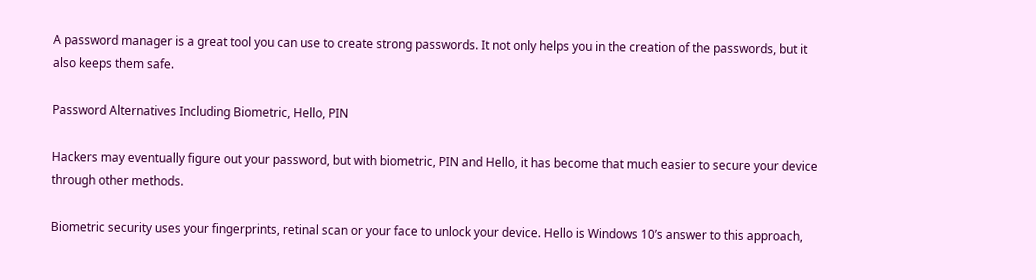A password manager is a great tool you can use to create strong passwords. It not only helps you in the creation of the passwords, but it also keeps them safe.

Password Alternatives Including Biometric, Hello, PIN

Hackers may eventually figure out your password, but with biometric, PIN and Hello, it has become that much easier to secure your device through other methods.

Biometric security uses your fingerprints, retinal scan or your face to unlock your device. Hello is Windows 10’s answer to this approach,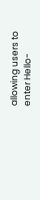allowing users to enter Hello-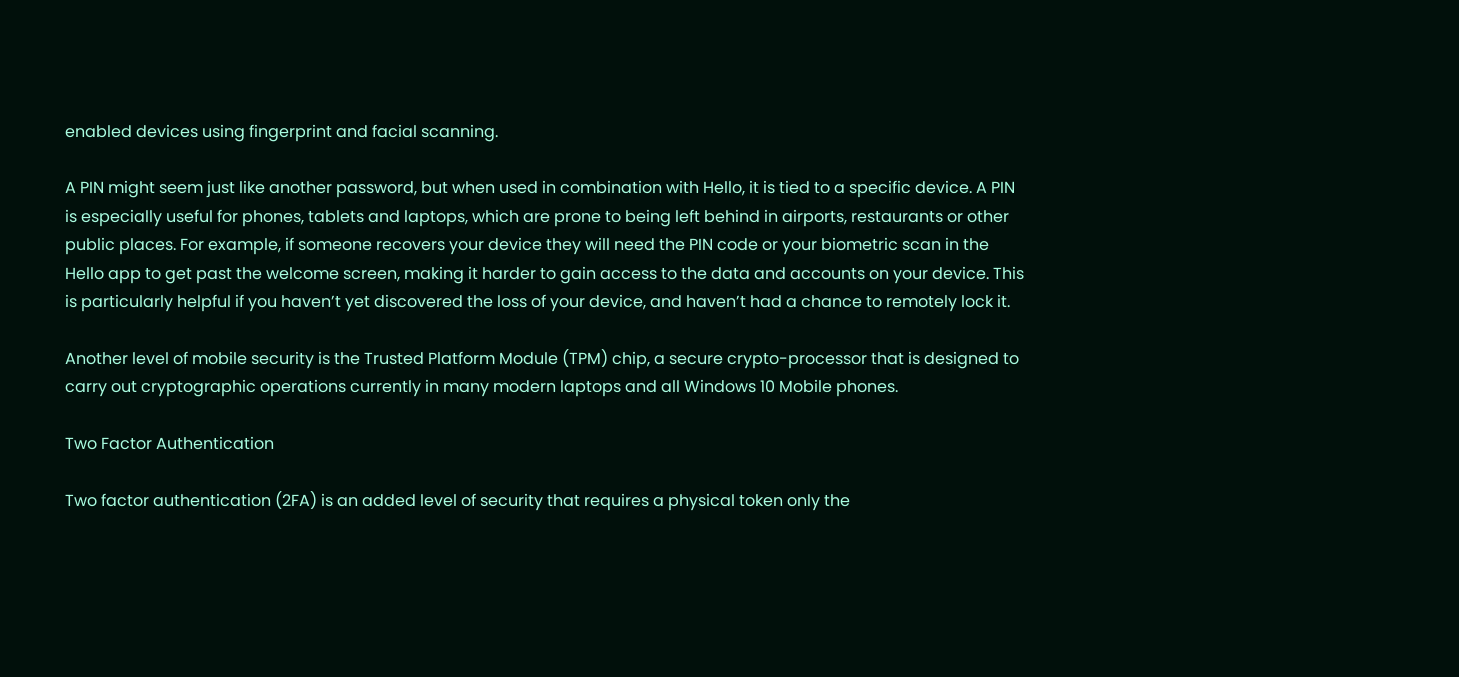enabled devices using fingerprint and facial scanning.

A PIN might seem just like another password, but when used in combination with Hello, it is tied to a specific device. A PIN is especially useful for phones, tablets and laptops, which are prone to being left behind in airports, restaurants or other public places. For example, if someone recovers your device they will need the PIN code or your biometric scan in the Hello app to get past the welcome screen, making it harder to gain access to the data and accounts on your device. This is particularly helpful if you haven’t yet discovered the loss of your device, and haven’t had a chance to remotely lock it.

Another level of mobile security is the Trusted Platform Module (TPM) chip, a secure crypto-processor that is designed to carry out cryptographic operations currently in many modern laptops and all Windows 10 Mobile phones.

Two Factor Authentication

Two factor authentication (2FA) is an added level of security that requires a physical token only the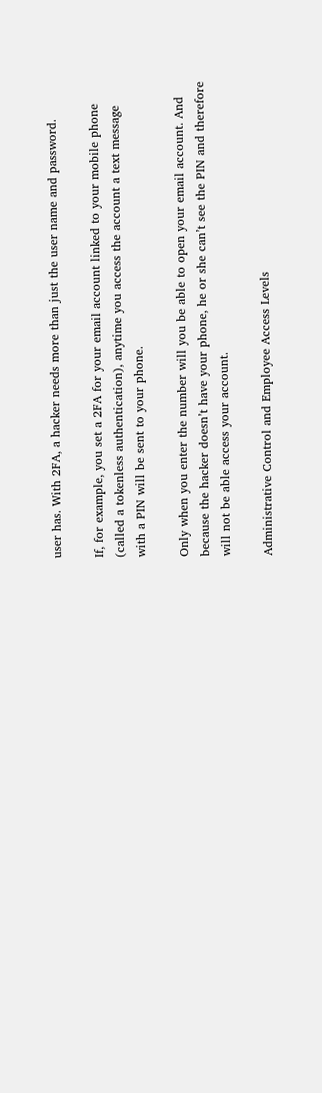user has. With 2FA, a hacker needs more than just the user name and password.

If, for example, you set a 2FA for your email account linked to your mobile phone (called a tokenless authentication), anytime you access the account a text message with a PIN will be sent to your phone.

Only when you enter the number will you be able to open your email account. And because the hacker doesn’t have your phone, he or she can’t see the PIN and therefore will not be able access your account.

Administrative Control and Employee Access Levels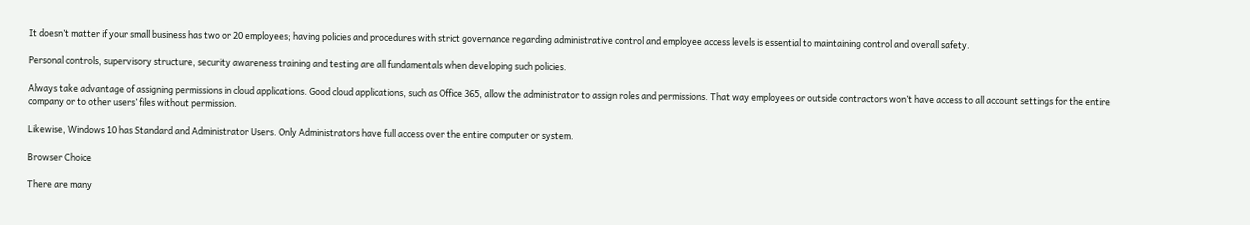It doesn’t matter if your small business has two or 20 employees; having policies and procedures with strict governance regarding administrative control and employee access levels is essential to maintaining control and overall safety.

Personal controls, supervisory structure, security awareness training and testing are all fundamentals when developing such policies.

Always take advantage of assigning permissions in cloud applications. Good cloud applications, such as Office 365, allow the administrator to assign roles and permissions. That way employees or outside contractors won’t have access to all account settings for the entire company or to other users’ files without permission.

Likewise, Windows 10 has Standard and Administrator Users. Only Administrators have full access over the entire computer or system.

Browser Choice

There are many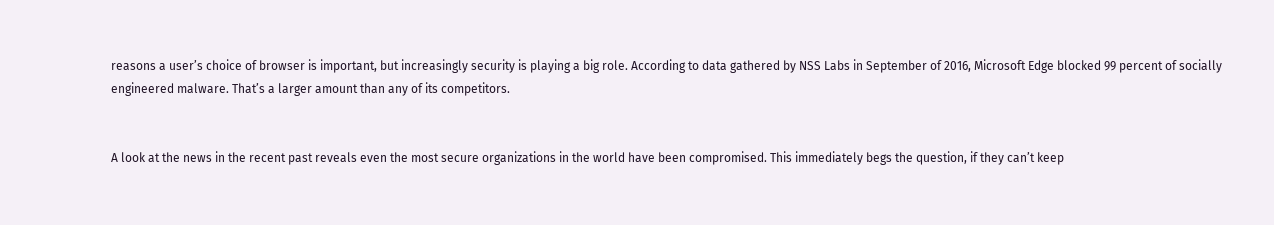reasons a user’s choice of browser is important, but increasingly security is playing a big role. According to data gathered by NSS Labs in September of 2016, Microsoft Edge blocked 99 percent of socially engineered malware. That’s a larger amount than any of its competitors.


A look at the news in the recent past reveals even the most secure organizations in the world have been compromised. This immediately begs the question, if they can’t keep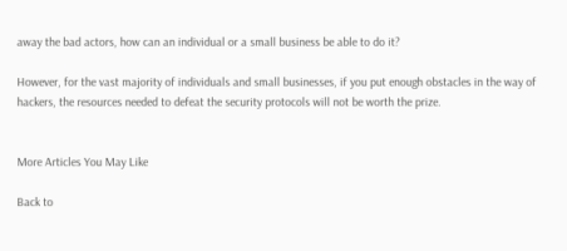away the bad actors, how can an individual or a small business be able to do it?

However, for the vast majority of individuals and small businesses, if you put enough obstacles in the way of hackers, the resources needed to defeat the security protocols will not be worth the prize.


More Articles You May Like

Back to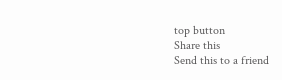top button
Share this
Send this to a friend